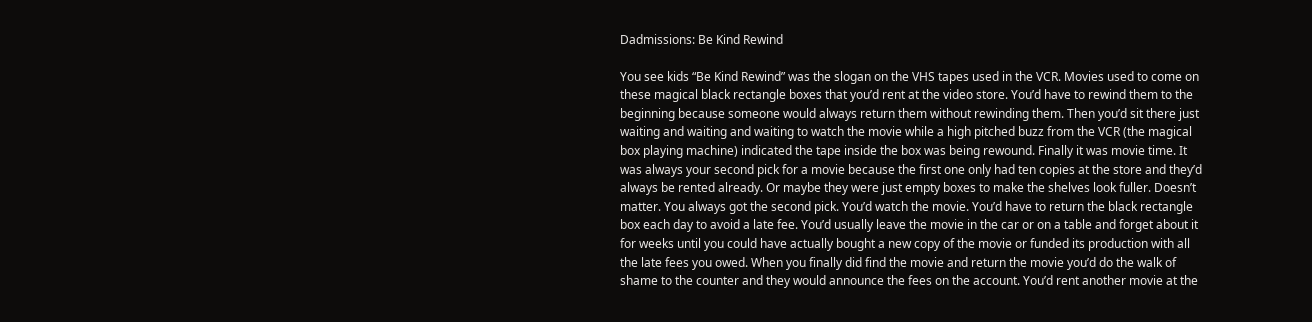Dadmissions: Be Kind Rewind

You see kids “Be Kind Rewind” was the slogan on the VHS tapes used in the VCR. Movies used to come on these magical black rectangle boxes that you’d rent at the video store. You’d have to rewind them to the beginning because someone would always return them without rewinding them. Then you’d sit there just waiting and waiting and waiting to watch the movie while a high pitched buzz from the VCR (the magical box playing machine) indicated the tape inside the box was being rewound. Finally it was movie time. It was always your second pick for a movie because the first one only had ten copies at the store and they’d always be rented already. Or maybe they were just empty boxes to make the shelves look fuller. Doesn’t matter. You always got the second pick. You’d watch the movie. You’d have to return the black rectangle box each day to avoid a late fee. You’d usually leave the movie in the car or on a table and forget about it for weeks until you could have actually bought a new copy of the movie or funded its production with all the late fees you owed. When you finally did find the movie and return the movie you’d do the walk of shame to the counter and they would announce the fees on the account. You’d rent another movie at the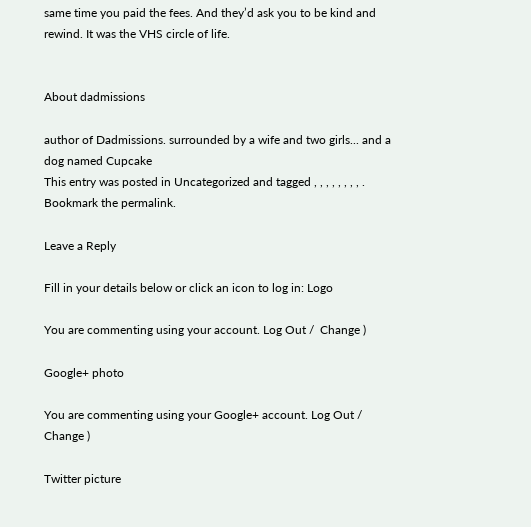same time you paid the fees. And they’d ask you to be kind and rewind. It was the VHS circle of life.


About dadmissions

author of Dadmissions. surrounded by a wife and two girls... and a dog named Cupcake
This entry was posted in Uncategorized and tagged , , , , , , , , . Bookmark the permalink.

Leave a Reply

Fill in your details below or click an icon to log in: Logo

You are commenting using your account. Log Out /  Change )

Google+ photo

You are commenting using your Google+ account. Log Out /  Change )

Twitter picture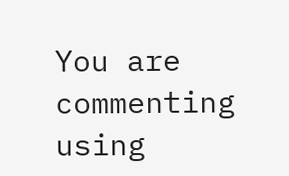You are commenting using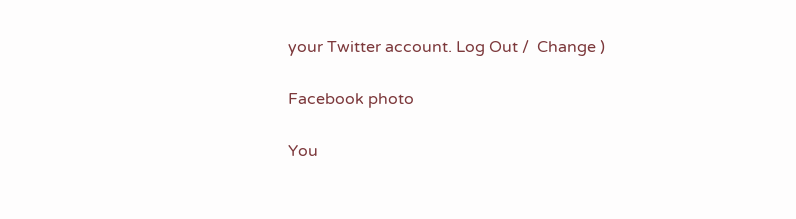your Twitter account. Log Out /  Change )

Facebook photo

You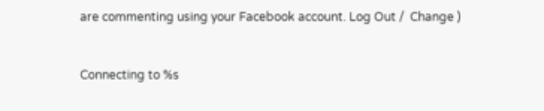are commenting using your Facebook account. Log Out /  Change )


Connecting to %s